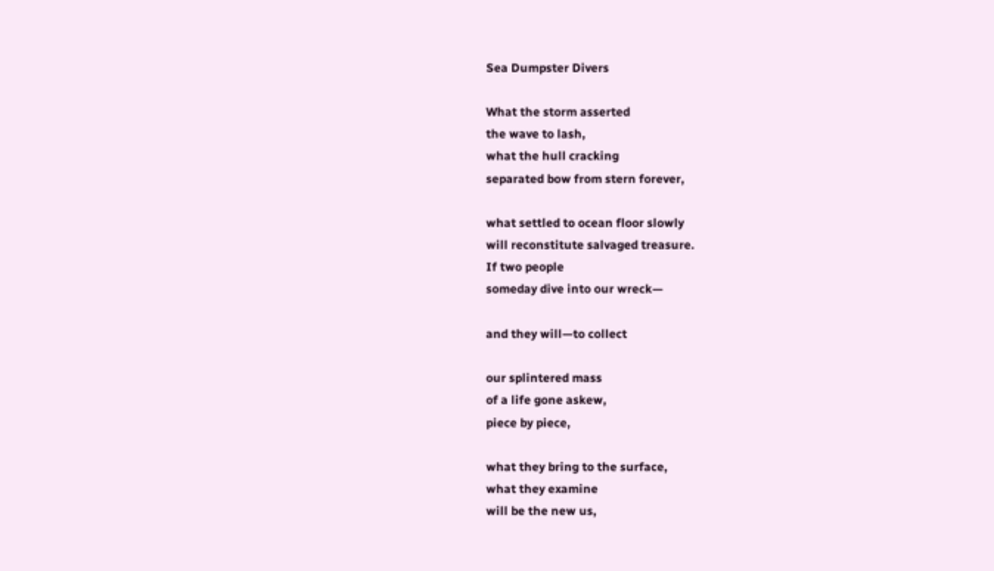Sea Dumpster Divers

What the storm asserted
the wave to lash,
what the hull cracking
separated bow from stern forever,

what settled to ocean floor slowly
will reconstitute salvaged treasure.
If two people
someday dive into our wreck—

and they will—to collect

our splintered mass
of a life gone askew,
piece by piece,

what they bring to the surface,
what they examine
will be the new us,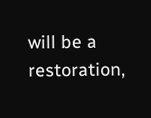will be a restoration,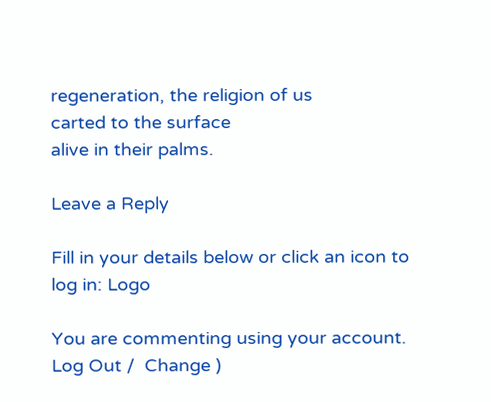regeneration, the religion of us
carted to the surface
alive in their palms.

Leave a Reply

Fill in your details below or click an icon to log in: Logo

You are commenting using your account. Log Out /  Change )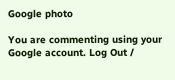Google photo

You are commenting using your Google account. Log Out /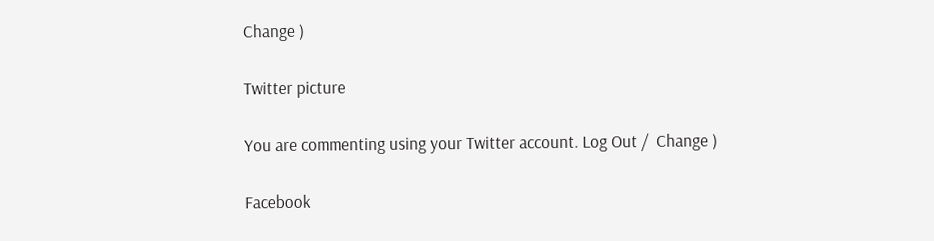Change )

Twitter picture

You are commenting using your Twitter account. Log Out /  Change )

Facebook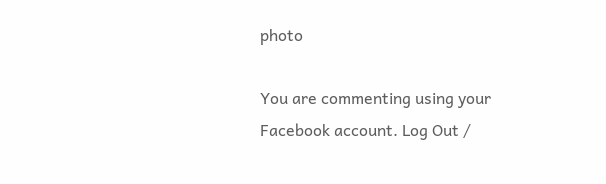photo

You are commenting using your Facebook account. Log Out /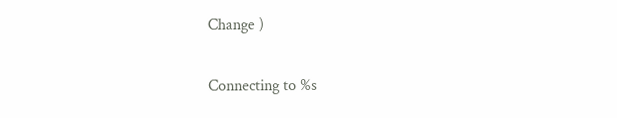Change )

Connecting to %s